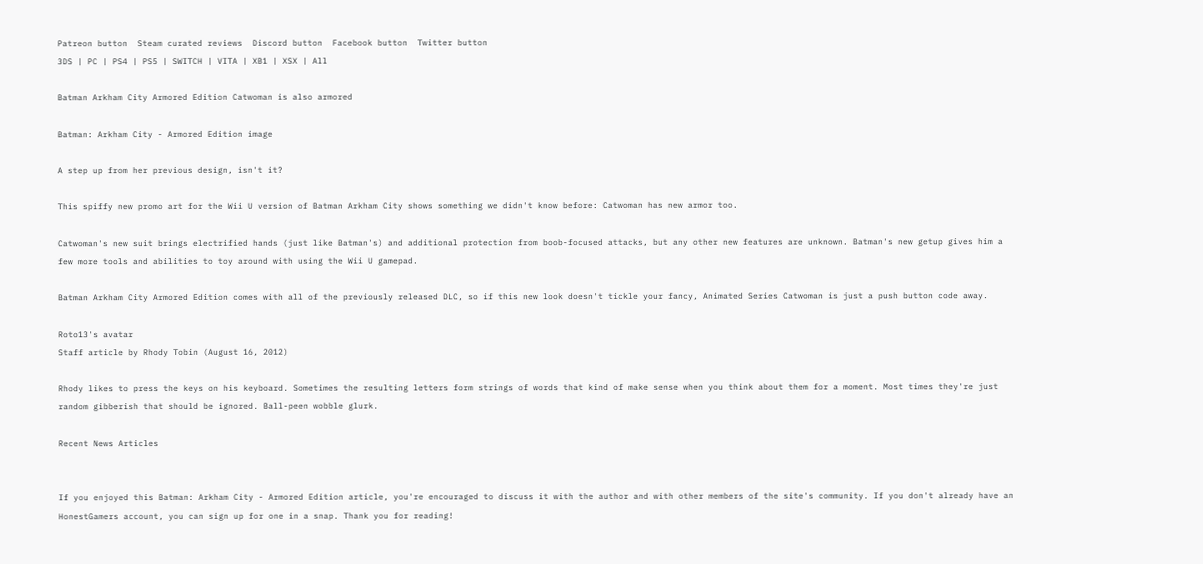Patreon button  Steam curated reviews  Discord button  Facebook button  Twitter button
3DS | PC | PS4 | PS5 | SWITCH | VITA | XB1 | XSX | All

Batman Arkham City Armored Edition Catwoman is also armored

Batman: Arkham City - Armored Edition image

A step up from her previous design, isn't it?

This spiffy new promo art for the Wii U version of Batman Arkham City shows something we didn't know before: Catwoman has new armor too.

Catwoman's new suit brings electrified hands (just like Batman's) and additional protection from boob-focused attacks, but any other new features are unknown. Batman's new getup gives him a few more tools and abilities to toy around with using the Wii U gamepad.

Batman Arkham City Armored Edition comes with all of the previously released DLC, so if this new look doesn't tickle your fancy, Animated Series Catwoman is just a push button code away.

Roto13's avatar
Staff article by Rhody Tobin (August 16, 2012)

Rhody likes to press the keys on his keyboard. Sometimes the resulting letters form strings of words that kind of make sense when you think about them for a moment. Most times they're just random gibberish that should be ignored. Ball-peen wobble glurk.

Recent News Articles


If you enjoyed this Batman: Arkham City - Armored Edition article, you're encouraged to discuss it with the author and with other members of the site's community. If you don't already have an HonestGamers account, you can sign up for one in a snap. Thank you for reading!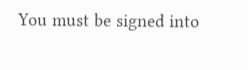You must be signed into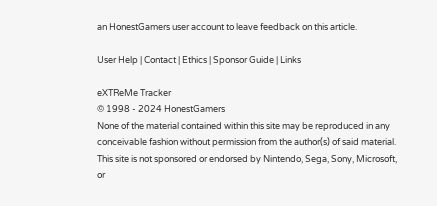an HonestGamers user account to leave feedback on this article.

User Help | Contact | Ethics | Sponsor Guide | Links

eXTReMe Tracker
© 1998 - 2024 HonestGamers
None of the material contained within this site may be reproduced in any conceivable fashion without permission from the author(s) of said material. This site is not sponsored or endorsed by Nintendo, Sega, Sony, Microsoft, or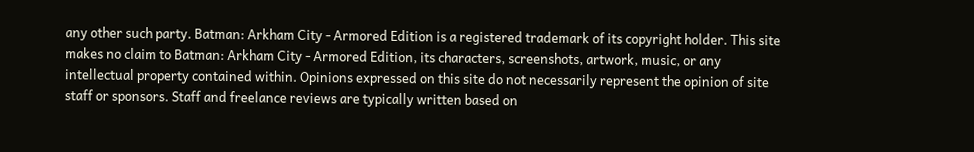any other such party. Batman: Arkham City - Armored Edition is a registered trademark of its copyright holder. This site makes no claim to Batman: Arkham City - Armored Edition, its characters, screenshots, artwork, music, or any intellectual property contained within. Opinions expressed on this site do not necessarily represent the opinion of site staff or sponsors. Staff and freelance reviews are typically written based on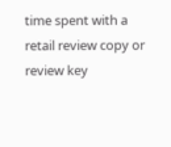time spent with a retail review copy or review key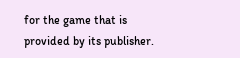for the game that is provided by its publisher.